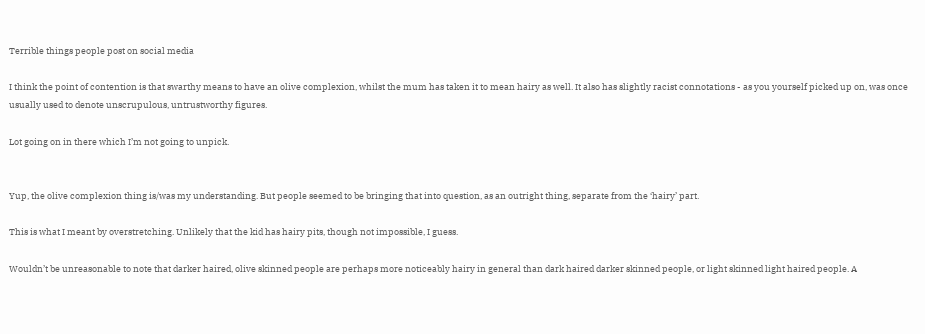Terrible things people post on social media

I think the point of contention is that swarthy means to have an olive complexion, whilst the mum has taken it to mean hairy as well. It also has slightly racist connotations - as you yourself picked up on, was once usually used to denote unscrupulous, untrustworthy figures.

Lot going on in there which I’m not going to unpick.


Yup, the olive complexion thing is/was my understanding. But people seemed to be bringing that into question, as an outright thing, separate from the ‘hairy’ part.

This is what I meant by overstretching. Unlikely that the kid has hairy pits, though not impossible, I guess.

Wouldn’t be unreasonable to note that darker haired, olive skinned people are perhaps more noticeably hairy in general than dark haired darker skinned people, or light skinned light haired people. A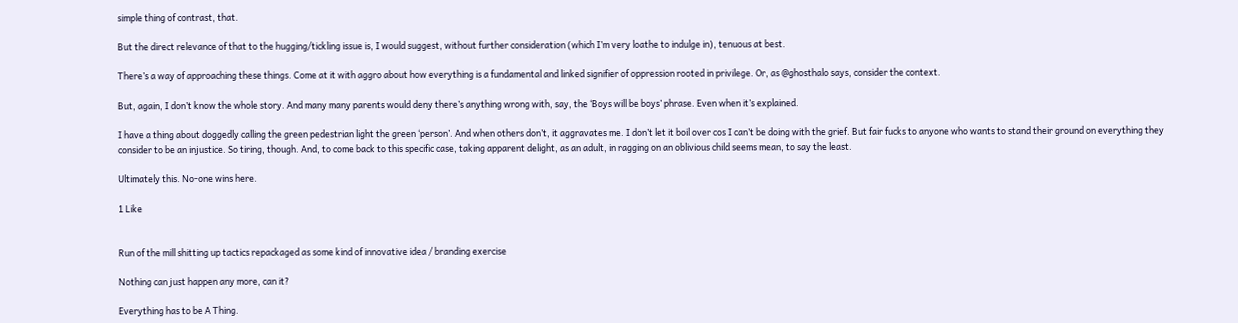simple thing of contrast, that.

But the direct relevance of that to the hugging/tickling issue is, I would suggest, without further consideration (which I’m very loathe to indulge in), tenuous at best.

There’s a way of approaching these things. Come at it with aggro about how everything is a fundamental and linked signifier of oppression rooted in privilege. Or, as @ghosthalo says, consider the context.

But, again, I don’t know the whole story. And many many parents would deny there’s anything wrong with, say, the ‘Boys will be boys’ phrase. Even when it’s explained.

I have a thing about doggedly calling the green pedestrian light the green ‘person’. And when others don’t, it aggravates me. I don’t let it boil over cos I can’t be doing with the grief. But fair fucks to anyone who wants to stand their ground on everything they consider to be an injustice. So tiring, though. And, to come back to this specific case, taking apparent delight, as an adult, in ragging on an oblivious child seems mean, to say the least.

Ultimately this. No-one wins here.

1 Like


Run of the mill shitting up tactics repackaged as some kind of innovative idea / branding exercise

Nothing can just happen any more, can it?

Everything has to be A Thing.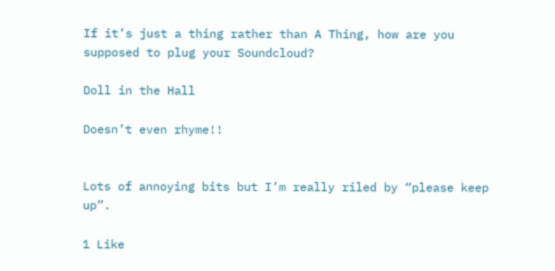If it’s just a thing rather than A Thing, how are you supposed to plug your Soundcloud?

Doll in the Hall

Doesn’t even rhyme!!


Lots of annoying bits but I’m really riled by “please keep up”.

1 Like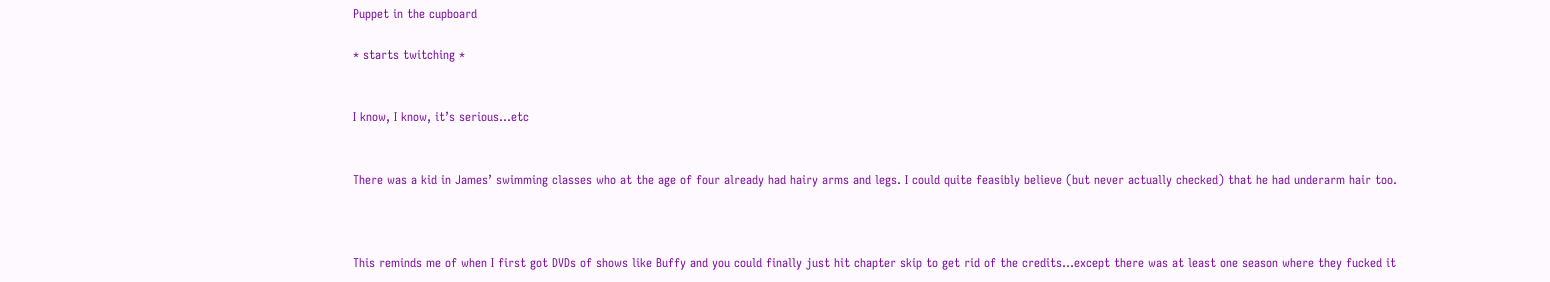Puppet in the cupboard

* starts twitching *


I know, I know, it’s serious…etc


There was a kid in James’ swimming classes who at the age of four already had hairy arms and legs. I could quite feasibly believe (but never actually checked) that he had underarm hair too.



This reminds me of when I first got DVDs of shows like Buffy and you could finally just hit chapter skip to get rid of the credits…except there was at least one season where they fucked it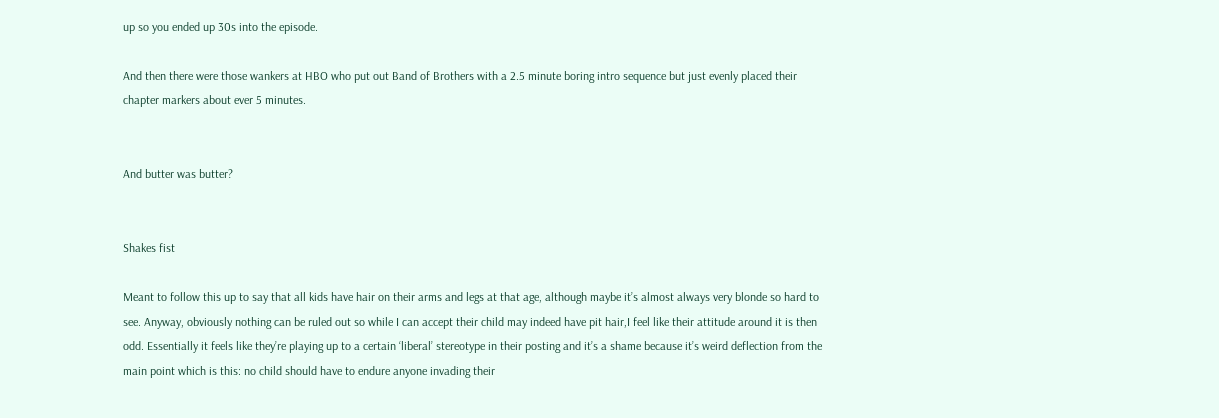up so you ended up 30s into the episode.

And then there were those wankers at HBO who put out Band of Brothers with a 2.5 minute boring intro sequence but just evenly placed their chapter markers about ever 5 minutes.


And butter was butter?


Shakes fist

Meant to follow this up to say that all kids have hair on their arms and legs at that age, although maybe it’s almost always very blonde so hard to see. Anyway, obviously nothing can be ruled out so while I can accept their child may indeed have pit hair,I feel like their attitude around it is then odd. Essentially it feels like they’re playing up to a certain ‘liberal’ stereotype in their posting and it’s a shame because it’s weird deflection from the main point which is this: no child should have to endure anyone invading their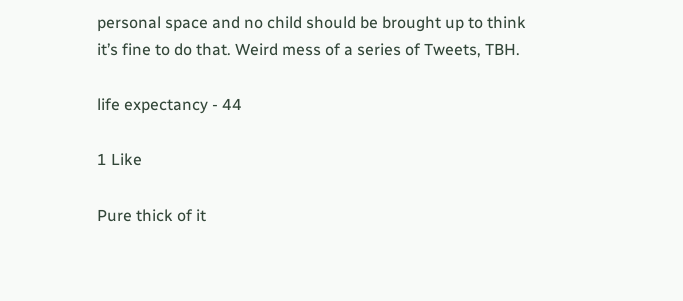personal space and no child should be brought up to think it’s fine to do that. Weird mess of a series of Tweets, TBH.

life expectancy - 44

1 Like

Pure thick of it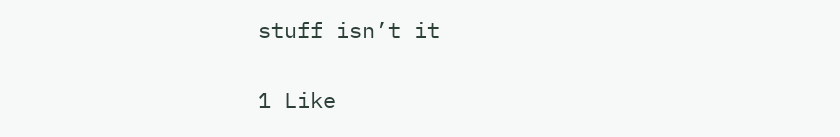stuff isn’t it

1 Like